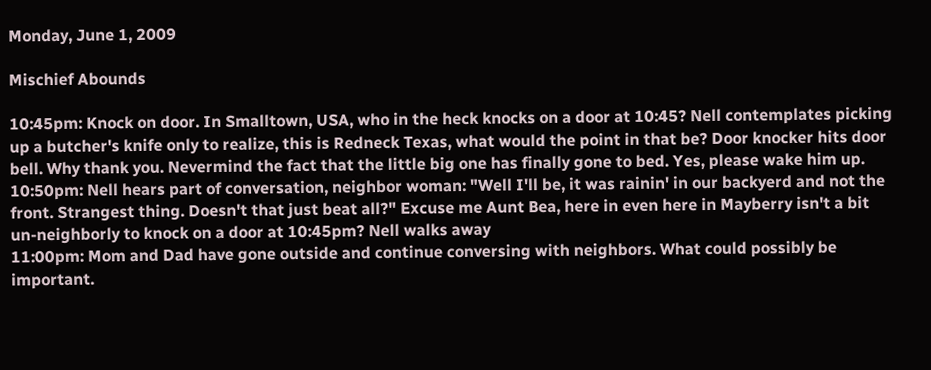Monday, June 1, 2009

Mischief Abounds

10:45pm: Knock on door. In Smalltown, USA, who in the heck knocks on a door at 10:45? Nell contemplates picking up a butcher's knife only to realize, this is Redneck Texas, what would the point in that be? Door knocker hits door bell. Why thank you. Nevermind the fact that the little big one has finally gone to bed. Yes, please wake him up.
10:50pm: Nell hears part of conversation, neighbor woman: "Well I'll be, it was rainin' in our backyerd and not the front. Strangest thing. Doesn't that just beat all?" Excuse me Aunt Bea, here in even here in Mayberry isn't a bit un-neighborly to knock on a door at 10:45pm? Nell walks away
11:00pm: Mom and Dad have gone outside and continue conversing with neighbors. What could possibly be important.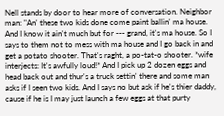Nell stands by door to hear more of conversation. Neighbor man: "An' these two kids done come paint ballin' ma house. And I know it ain't much but for --- grand, it's ma house. So I says to them not to mess with ma house and I go back in and get a potato shooter. That's raght, a po-tat-o shooter. *wife interjects: It's awfully loud!* And I pick up 2 dozen eggs and head back out and thur's a truck settin' there and some man asks if I seen two kids. And I says no but ask if he's thier daddy, cause if he is I may just launch a few eggs at that purty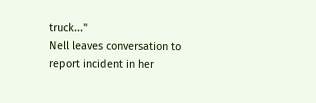truck..."
Nell leaves conversation to report incident in her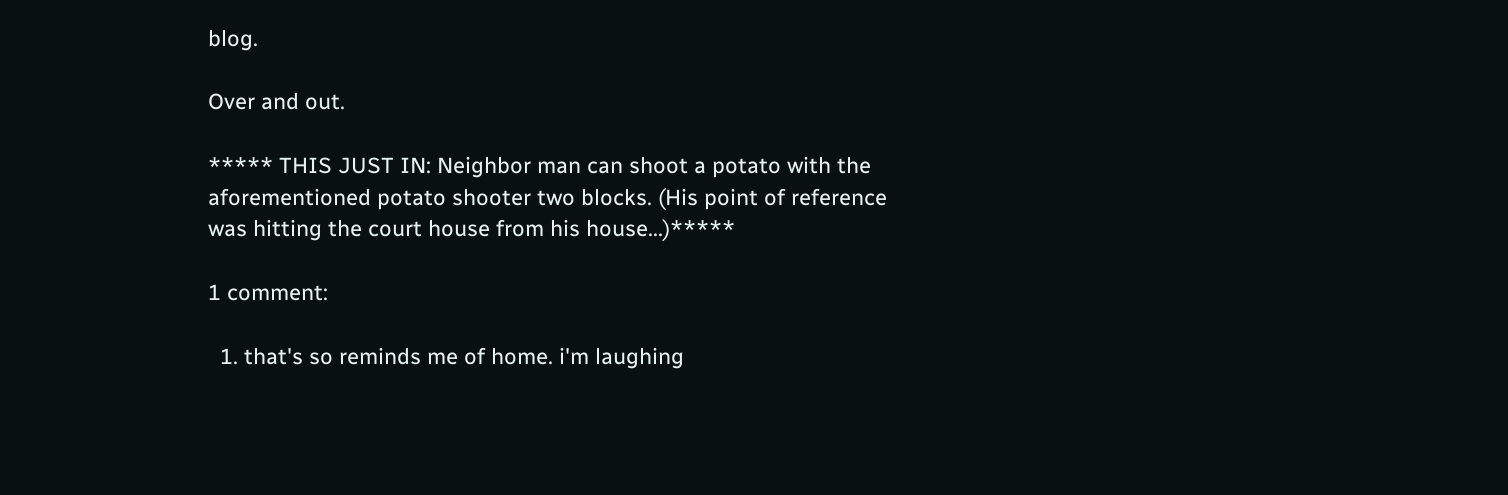blog.

Over and out.

***** THIS JUST IN: Neighbor man can shoot a potato with the aforementioned potato shooter two blocks. (His point of reference was hitting the court house from his house...)*****

1 comment:

  1. that's so reminds me of home. i'm laughing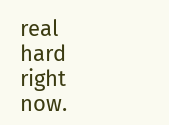real hard right now.